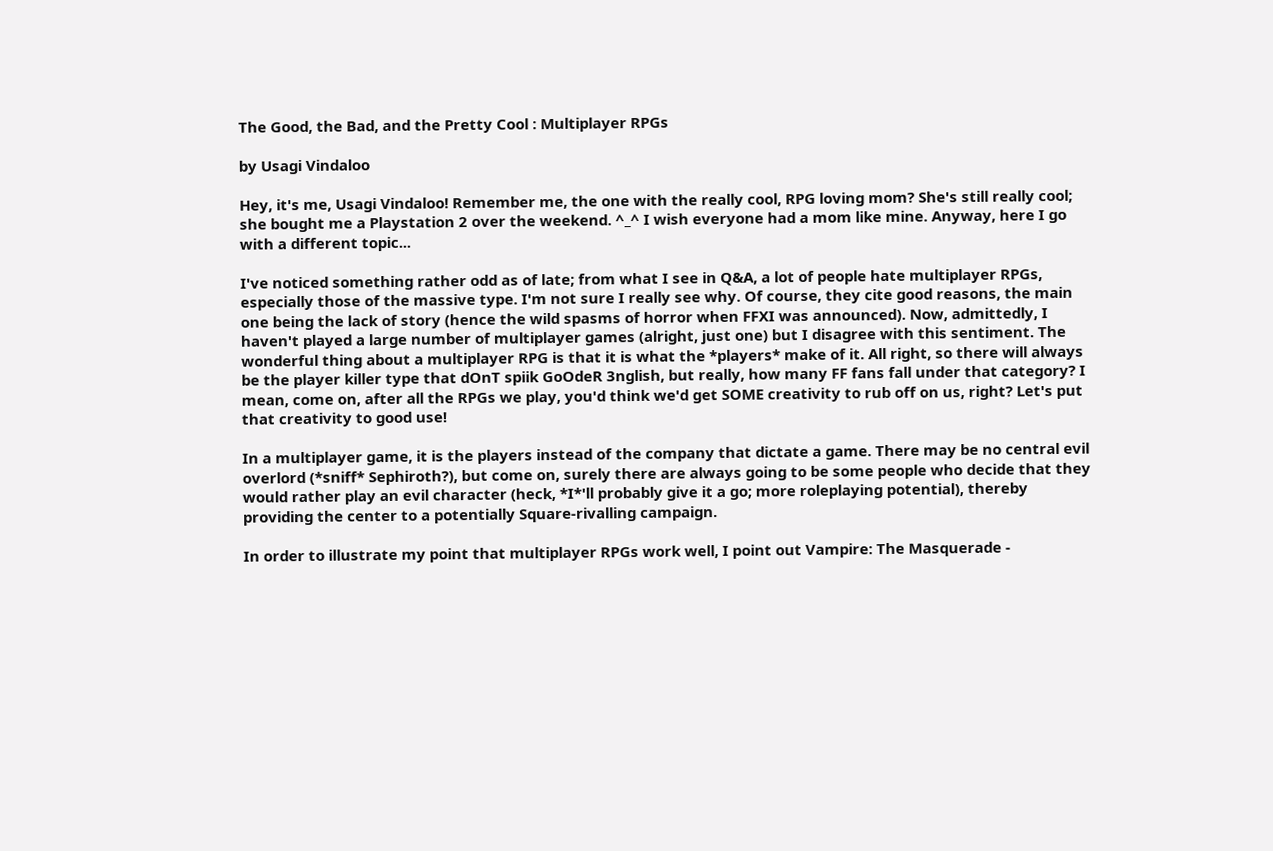The Good, the Bad, and the Pretty Cool : Multiplayer RPGs

by Usagi Vindaloo

Hey, it's me, Usagi Vindaloo! Remember me, the one with the really cool, RPG loving mom? She's still really cool; she bought me a Playstation 2 over the weekend. ^_^ I wish everyone had a mom like mine. Anyway, here I go with a different topic...

I've noticed something rather odd as of late; from what I see in Q&A, a lot of people hate multiplayer RPGs, especially those of the massive type. I'm not sure I really see why. Of course, they cite good reasons, the main one being the lack of story (hence the wild spasms of horror when FFXI was announced). Now, admittedly, I haven't played a large number of multiplayer games (alright, just one) but I disagree with this sentiment. The wonderful thing about a multiplayer RPG is that it is what the *players* make of it. All right, so there will always be the player killer type that dOnT spiik GoOdeR 3nglish, but really, how many FF fans fall under that category? I mean, come on, after all the RPGs we play, you'd think we'd get SOME creativity to rub off on us, right? Let's put that creativity to good use!

In a multiplayer game, it is the players instead of the company that dictate a game. There may be no central evil overlord (*sniff* Sephiroth?), but come on, surely there are always going to be some people who decide that they would rather play an evil character (heck, *I*'ll probably give it a go; more roleplaying potential), thereby providing the center to a potentially Square-rivalling campaign.

In order to illustrate my point that multiplayer RPGs work well, I point out Vampire: The Masquerade -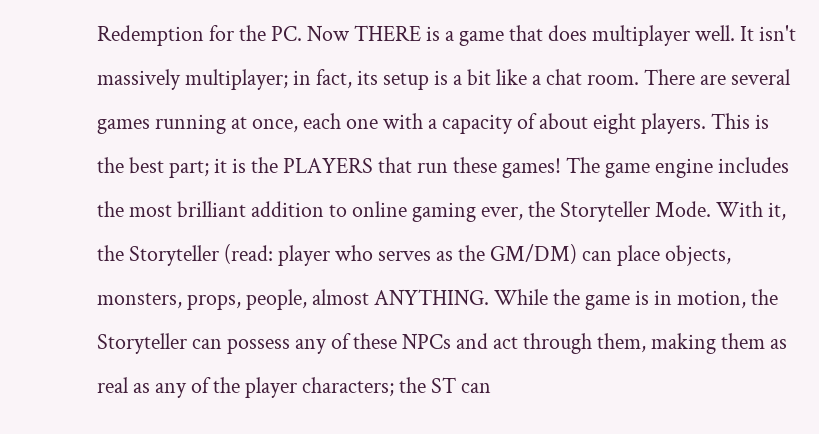Redemption for the PC. Now THERE is a game that does multiplayer well. It isn't massively multiplayer; in fact, its setup is a bit like a chat room. There are several games running at once, each one with a capacity of about eight players. This is the best part; it is the PLAYERS that run these games! The game engine includes the most brilliant addition to online gaming ever, the Storyteller Mode. With it, the Storyteller (read: player who serves as the GM/DM) can place objects, monsters, props, people, almost ANYTHING. While the game is in motion, the Storyteller can possess any of these NPCs and act through them, making them as real as any of the player characters; the ST can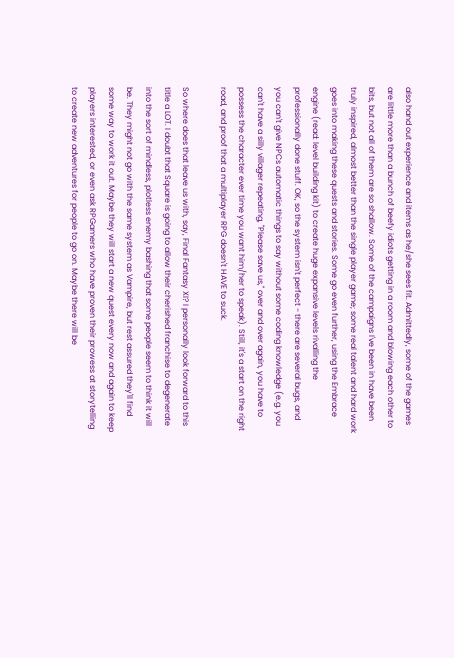also hand out experience and items as he/she sees fit. Admittedly, some of the games are little more than a bunch of beefy idiots getting in a room and blowing each other to bits, but not all of them are so shallow. Some of the campaigns I've been in have been truly inspired, almost better than the single player game; some real talent and hard work goes into making these quests and stories. Some go even further, using the Embrace engine (read: level building kit) to create huge expansive levels rivalling the professionally done stuff. OK, so the system isn't perfect - there are several bugs, and you can't give NPCs automatic things to say without some coding knowledge (e.g. you can't have a silly villager repeating, "Please save us," over and over again, you have to possess the character ever time you want him/her to speak). Still, it's a start on the right road, and proof that a multiplayer RPG doesn't HAVE to suck.

So where does that leave us with, say, Final Fantasy XI? I personally look forward to this title a LOT. I doubt that Square is going to allow their cherished franchise to degenerate into the sort of mindless, plotless enemy bashing that some people seem to think it will be. They might not go with the same system as Vampire, but rest assured they'll find some way to work it out. Maybe they will start a new quest every now and again to keep players interested, or even ask RPGamers who have proven their prowess at storytelling to create new adventures for people to go on. Maybe there will be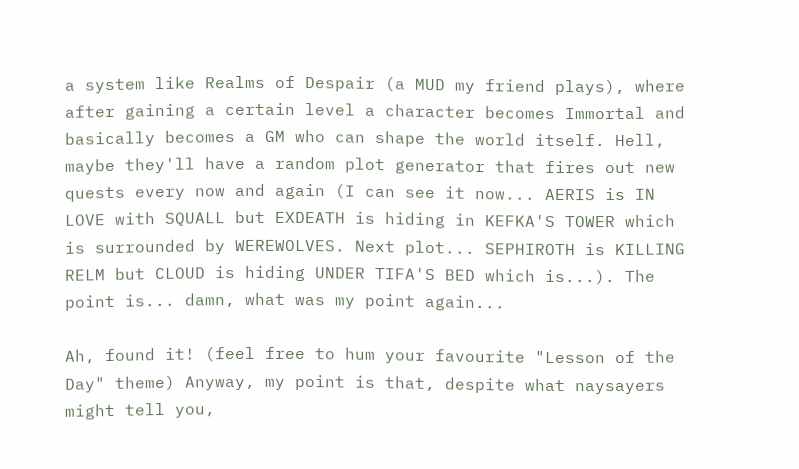a system like Realms of Despair (a MUD my friend plays), where after gaining a certain level a character becomes Immortal and basically becomes a GM who can shape the world itself. Hell, maybe they'll have a random plot generator that fires out new quests every now and again (I can see it now... AERIS is IN LOVE with SQUALL but EXDEATH is hiding in KEFKA'S TOWER which is surrounded by WEREWOLVES. Next plot... SEPHIROTH is KILLING RELM but CLOUD is hiding UNDER TIFA'S BED which is...). The point is... damn, what was my point again...

Ah, found it! (feel free to hum your favourite "Lesson of the Day" theme) Anyway, my point is that, despite what naysayers might tell you,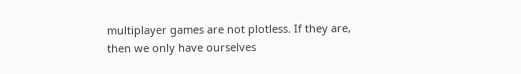multiplayer games are not plotless. If they are, then we only have ourselves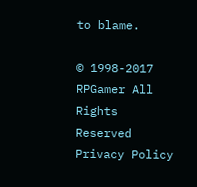to blame.

© 1998-2017 RPGamer All Rights Reserved
Privacy Policy